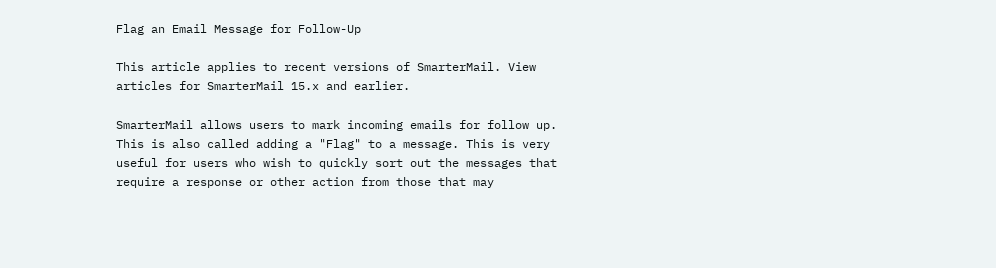Flag an Email Message for Follow-Up

This article applies to recent versions of SmarterMail. View articles for SmarterMail 15.x and earlier.

SmarterMail allows users to mark incoming emails for follow up. This is also called adding a "Flag" to a message. This is very useful for users who wish to quickly sort out the messages that require a response or other action from those that may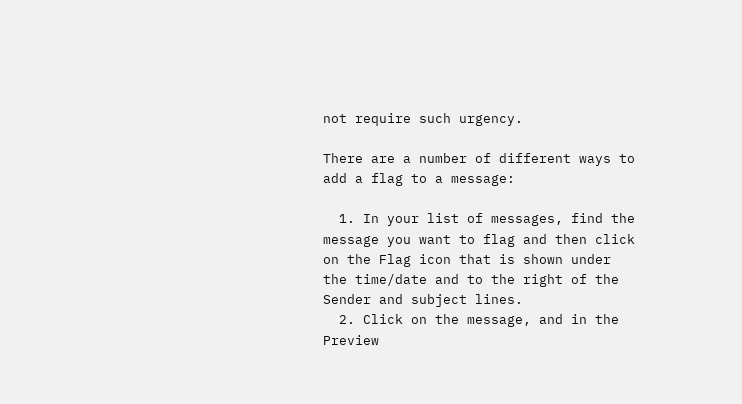not require such urgency.

There are a number of different ways to add a flag to a message:

  1. In your list of messages, find the message you want to flag and then click on the Flag icon that is shown under the time/date and to the right of the Sender and subject lines.
  2. Click on the message, and in the Preview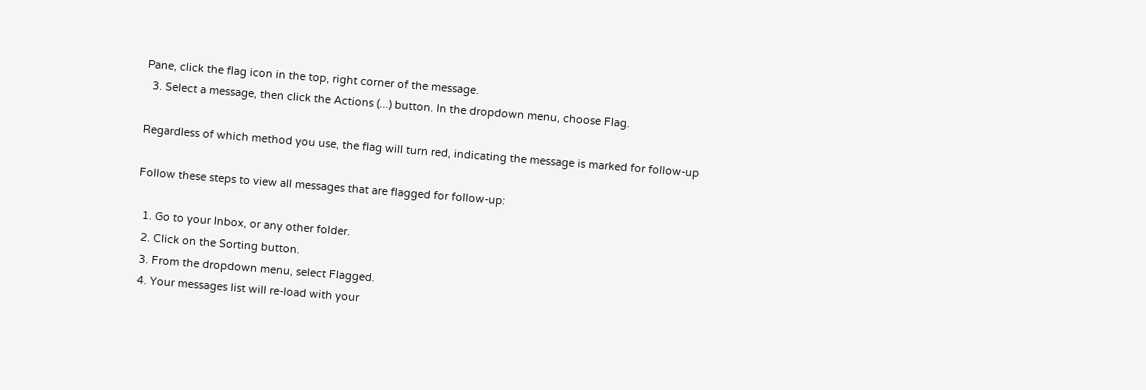Pane, click the flag icon in the top, right corner of the message.
  3. Select a message, then click the Actions (...) button. In the dropdown menu, choose Flag.

Regardless of which method you use, the flag will turn red, indicating the message is marked for follow-up

Follow these steps to view all messages that are flagged for follow-up:

  1. Go to your Inbox, or any other folder.
  2. Click on the Sorting button.
  3. From the dropdown menu, select Flagged.
  4. Your messages list will re-load with your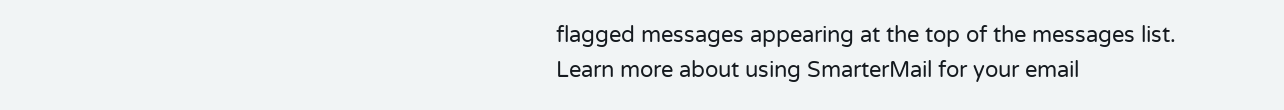flagged messages appearing at the top of the messages list.
Learn more about using SmarterMail for your email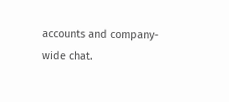accounts and company-wide chat.